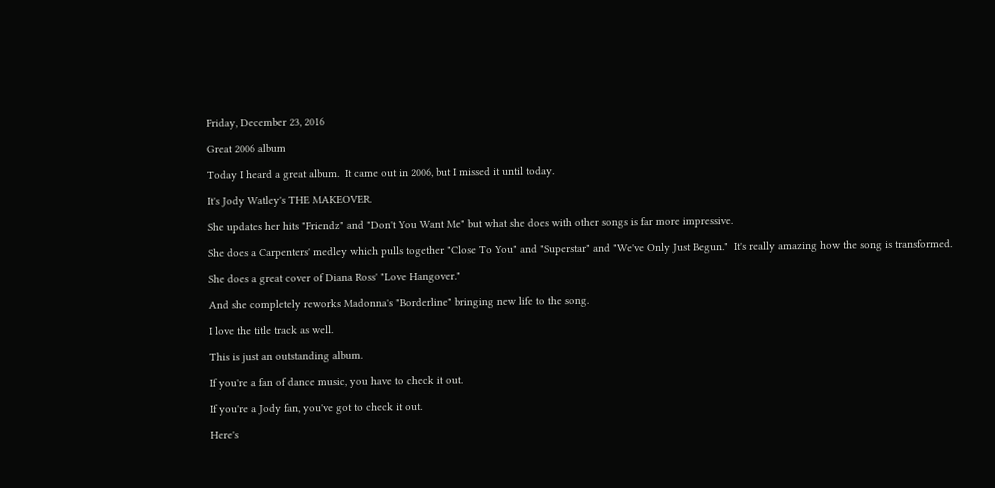Friday, December 23, 2016

Great 2006 album

Today I heard a great album.  It came out in 2006, but I missed it until today.

It's Jody Watley's THE MAKEOVER.

She updates her hits "Friendz" and "Don't You Want Me" but what she does with other songs is far more impressive.

She does a Carpenters' medley which pulls together "Close To You" and "Superstar" and "We've Only Just Begun."  It's really amazing how the song is transformed.

She does a great cover of Diana Ross' "Love Hangover."

And she completely reworks Madonna's "Borderline" bringing new life to the song.

I love the title track as well.

This is just an outstanding album.

If you're a fan of dance music, you have to check it out.

If you're a Jody fan, you've got to check it out.

Here's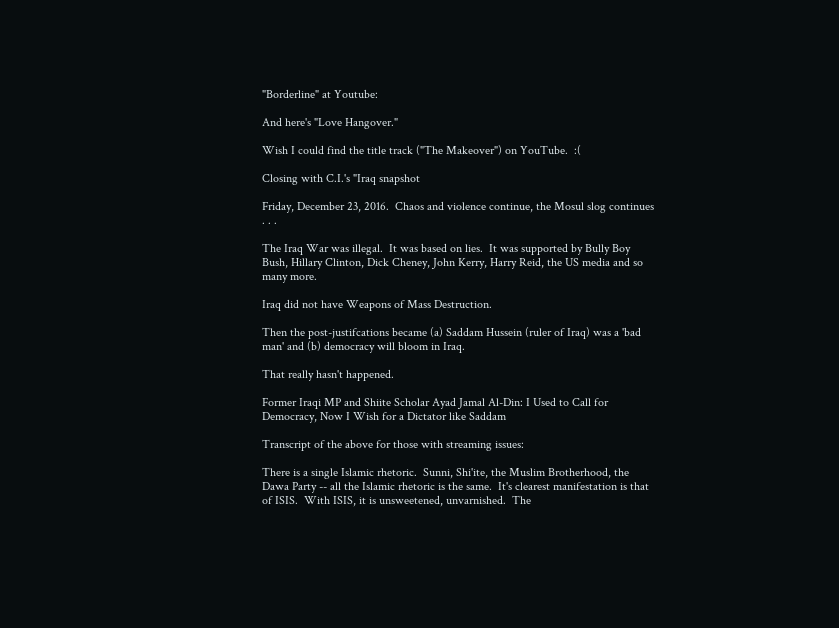"Borderline" at Youtube:

And here's "Love Hangover."

Wish I could find the title track ("The Makeover") on YouTube.  :(

Closing with C.I.'s "Iraq snapshot

Friday, December 23, 2016.  Chaos and violence continue, the Mosul slog continues . . .

The Iraq War was illegal.  It was based on lies.  It was supported by Bully Boy Bush, Hillary Clinton, Dick Cheney, John Kerry, Harry Reid, the US media and so many more.

Iraq did not have Weapons of Mass Destruction.

Then the post-justifcations became (a) Saddam Hussein (ruler of Iraq) was a 'bad man' and (b) democracy will bloom in Iraq.

That really hasn't happened.

Former Iraqi MP and Shiite Scholar Ayad Jamal Al-Din: I Used to Call for Democracy, Now I Wish for a Dictator like Saddam

Transcript of the above for those with streaming issues:

There is a single Islamic rhetoric.  Sunni, Shi'ite, the Muslim Brotherhood, the Dawa Party -- all the Islamic rhetoric is the same.  It's clearest manifestation is that of ISIS.  With ISIS, it is unsweetened, unvarnished.  The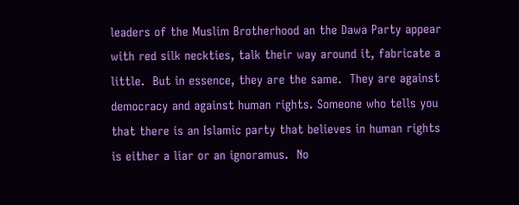leaders of the Muslim Brotherhood an the Dawa Party appear with red silk neckties, talk their way around it, fabricate a little.  But in essence, they are the same.  They are against democracy and against human rights. Someone who tells you that there is an Islamic party that believes in human rights is either a liar or an ignoramus.  No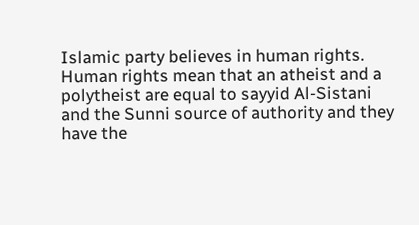Islamic party believes in human rights.  Human rights mean that an atheist and a polytheist are equal to sayyid Al-Sistani and the Sunni source of authority and they have the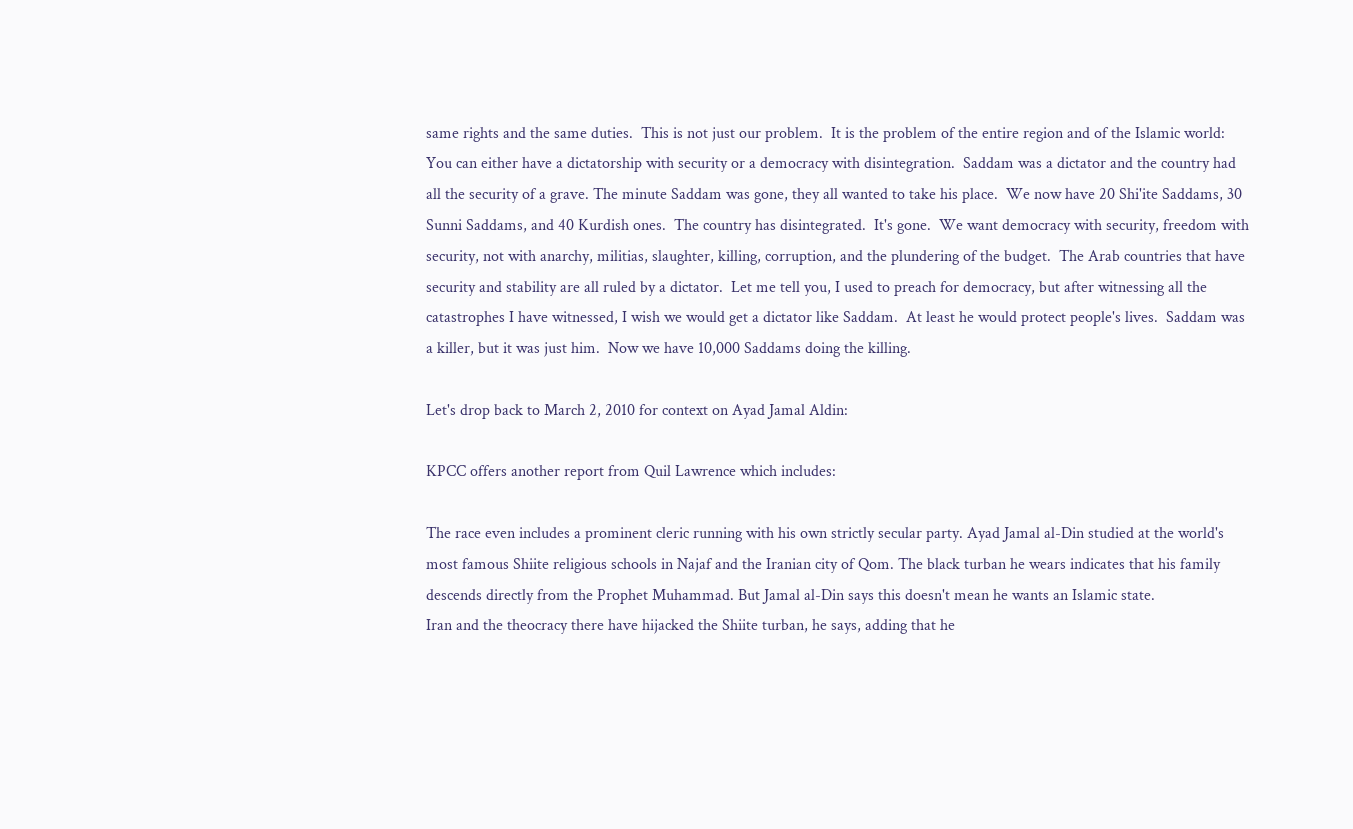same rights and the same duties.  This is not just our problem.  It is the problem of the entire region and of the Islamic world: You can either have a dictatorship with security or a democracy with disintegration.  Saddam was a dictator and the country had all the security of a grave. The minute Saddam was gone, they all wanted to take his place.  We now have 20 Shi'ite Saddams, 30 Sunni Saddams, and 40 Kurdish ones.  The country has disintegrated.  It's gone.  We want democracy with security, freedom with security, not with anarchy, militias, slaughter, killing, corruption, and the plundering of the budget.  The Arab countries that have security and stability are all ruled by a dictator.  Let me tell you, I used to preach for democracy, but after witnessing all the catastrophes I have witnessed, I wish we would get a dictator like Saddam.  At least he would protect people's lives.  Saddam was a killer, but it was just him.  Now we have 10,000 Saddams doing the killing.

Let's drop back to March 2, 2010 for context on Ayad Jamal Aldin:

KPCC offers another report from Quil Lawrence which includes:

The race even includes a prominent cleric running with his own strictly secular party. Ayad Jamal al-Din studied at the world's most famous Shiite religious schools in Najaf and the Iranian city of Qom. The black turban he wears indicates that his family descends directly from the Prophet Muhammad. But Jamal al-Din says this doesn't mean he wants an Islamic state.
Iran and the theocracy there have hijacked the Shiite turban, he says, adding that he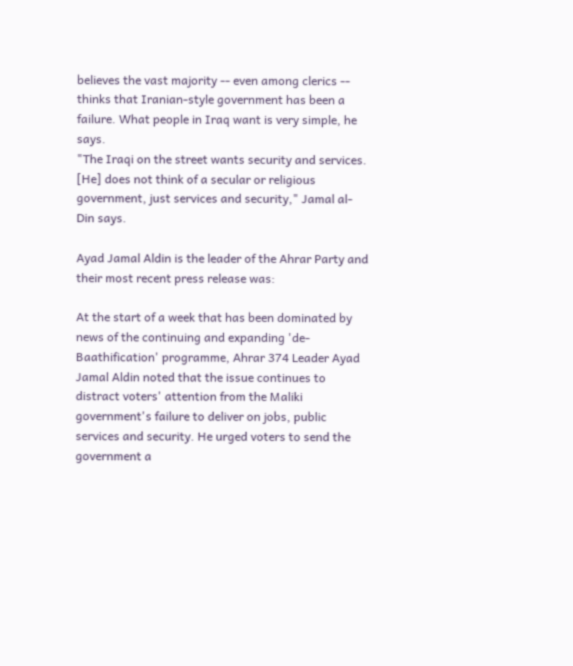believes the vast majority -- even among clerics -- thinks that Iranian-style government has been a failure. What people in Iraq want is very simple, he says.
"The Iraqi on the street wants security and services. [He] does not think of a secular or religious government, just services and security," Jamal al-Din says.

Ayad Jamal Aldin is the leader of the Ahrar Party and their most recent press release was:

At the start of a week that has been dominated by news of the continuing and expanding 'de-Baathification' programme, Ahrar 374 Leader Ayad Jamal Aldin noted that the issue continues to distract voters' attention from the Maliki government's failure to deliver on jobs, public services and security. He urged voters to send the government a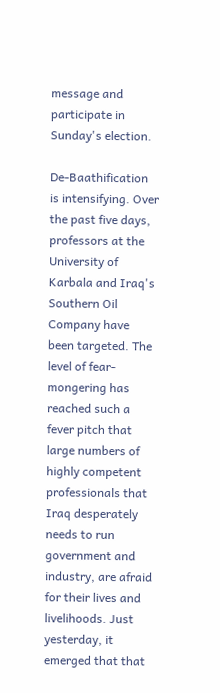message and participate in Sunday's election.

De-Baathification is intensifying. Over the past five days, professors at the University of Karbala and Iraq's Southern Oil Company have been targeted. The level of fear-mongering has reached such a fever pitch that large numbers of highly competent professionals that Iraq desperately needs to run government and industry, are afraid for their lives and livelihoods. Just yesterday, it emerged that that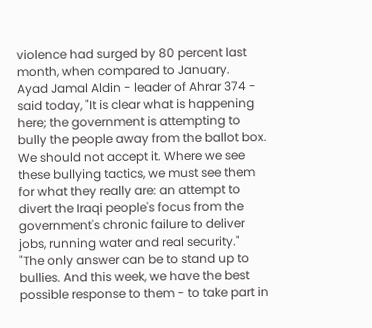violence had surged by 80 percent last month, when compared to January.
Ayad Jamal Aldin - leader of Ahrar 374 - said today, "It is clear what is happening here; the government is attempting to bully the people away from the ballot box. We should not accept it. Where we see these bullying tactics, we must see them for what they really are: an attempt to divert the Iraqi people's focus from the government's chronic failure to deliver jobs, running water and real security."
"The only answer can be to stand up to bullies. And this week, we have the best possible response to them - to take part in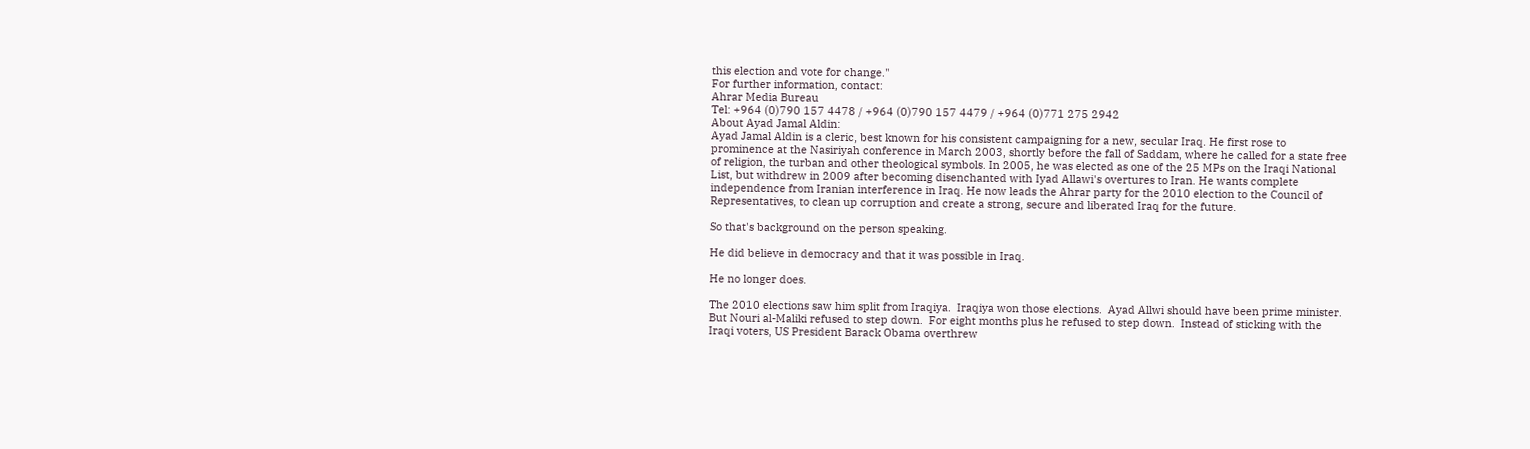this election and vote for change."
For further information, contact:
Ahrar Media Bureau
Tel: +964 (0)790 157 4478 / +964 (0)790 157 4479 / +964 (0)771 275 2942
About Ayad Jamal Aldin:
Ayad Jamal Aldin is a cleric, best known for his consistent campaigning for a new, secular Iraq. He first rose to prominence at the Nasiriyah conference in March 2003, shortly before the fall of Saddam, where he called for a state free of religion, the turban and other theological symbols. In 2005, he was elected as one of the 25 MPs on the Iraqi National List, but withdrew in 2009 after becoming disenchanted with Iyad Allawi's overtures to Iran. He wants complete independence from Iranian interference in Iraq. He now leads the Ahrar party for the 2010 election to the Council of Representatives, to clean up corruption and create a strong, secure and liberated Iraq for the future.

So that's background on the person speaking.

He did believe in democracy and that it was possible in Iraq.

He no longer does.

The 2010 elections saw him split from Iraqiya.  Iraqiya won those elections.  Ayad Allwi should have been prime minister.  But Nouri al-Maliki refused to step down.  For eight months plus he refused to step down.  Instead of sticking with the Iraqi voters, US President Barack Obama overthrew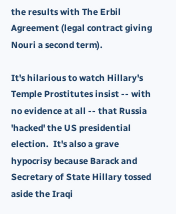the results with The Erbil Agreement (legal contract giving Nouri a second term).

It's hilarious to watch Hillary's Temple Prostitutes insist -- with no evidence at all -- that Russia 'hacked' the US presidential election.  It's also a grave hypocrisy because Barack and Secretary of State Hillary tossed aside the Iraqi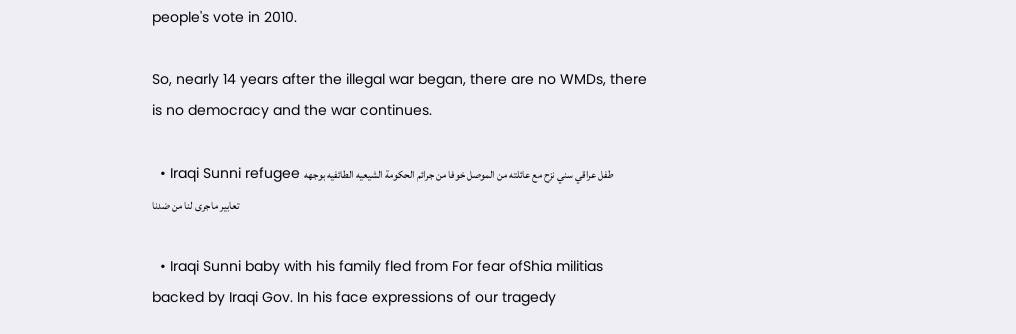people's vote in 2010.

So, nearly 14 years after the illegal war began, there are no WMDs, there is no democracy and the war continues.

  • Iraqi Sunni refugee طفل عراقي سني نزح مع عائلته من الموصل خوفا من جرائم الحكومة الشيعيه الطائفيه بوجهه تعابير ماجرى لنا من ضدنا

  • Iraqi Sunni baby with his family fled from For fear ofShia militias backed by Iraqi Gov. In his face expressions of our tragedy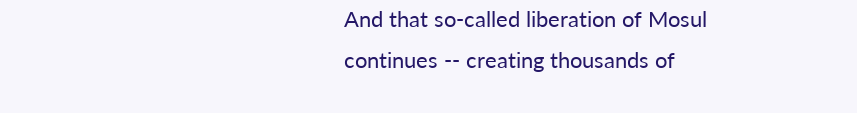And that so-called liberation of Mosul continues -- creating thousands of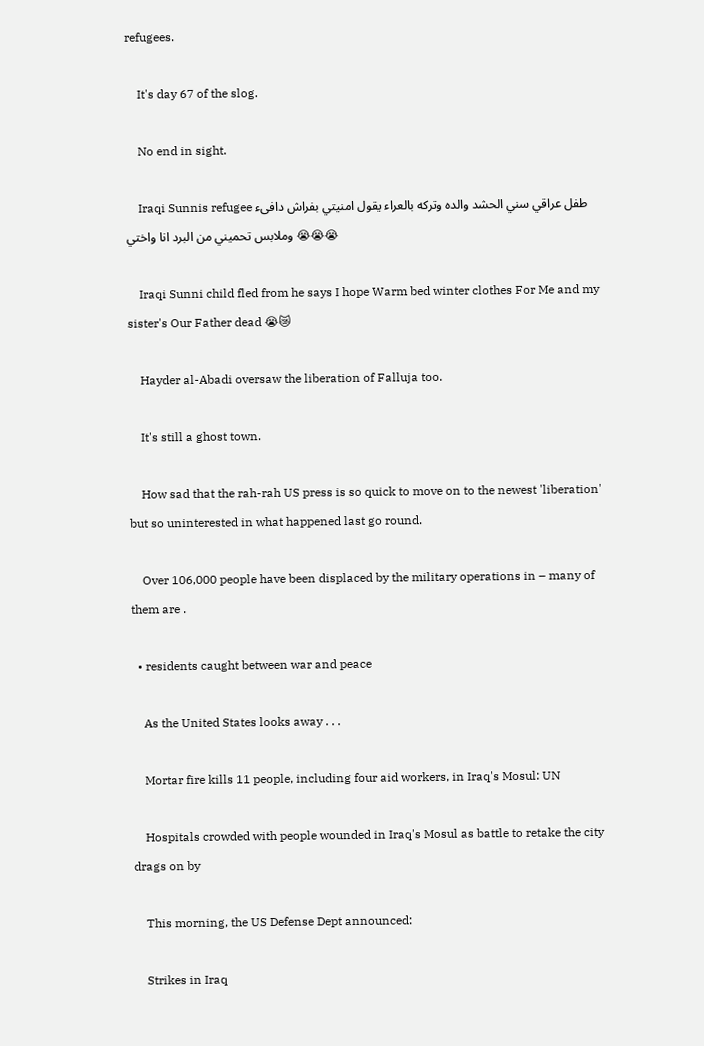refugees.

    It's day 67 of the slog.

    No end in sight.

    Iraqi Sunnis refugee طفل عراقي سني الحشد والده وتركه بالعراء يقول امنيتي بفراش دافىء وملابس تحميني من البرد انا واختي 😭😭😭

    Iraqi Sunni child fled from he says I hope Warm bed winter clothes For Me and my sister's Our Father dead 😭😿

    Hayder al-Abadi oversaw the liberation of Falluja too.

    It's still a ghost town.

    How sad that the rah-rah US press is so quick to move on to the newest 'liberation' but so uninterested in what happened last go round.

    Over 106,000 people have been displaced by the military operations in – many of them are .

  • residents caught between war and peace

    As the United States looks away . . .

    Mortar fire kills 11 people, including four aid workers, in Iraq's Mosul: UN

    Hospitals crowded with people wounded in Iraq's Mosul as battle to retake the city drags on by

    This morning, the US Defense Dept announced:

    Strikes in Iraq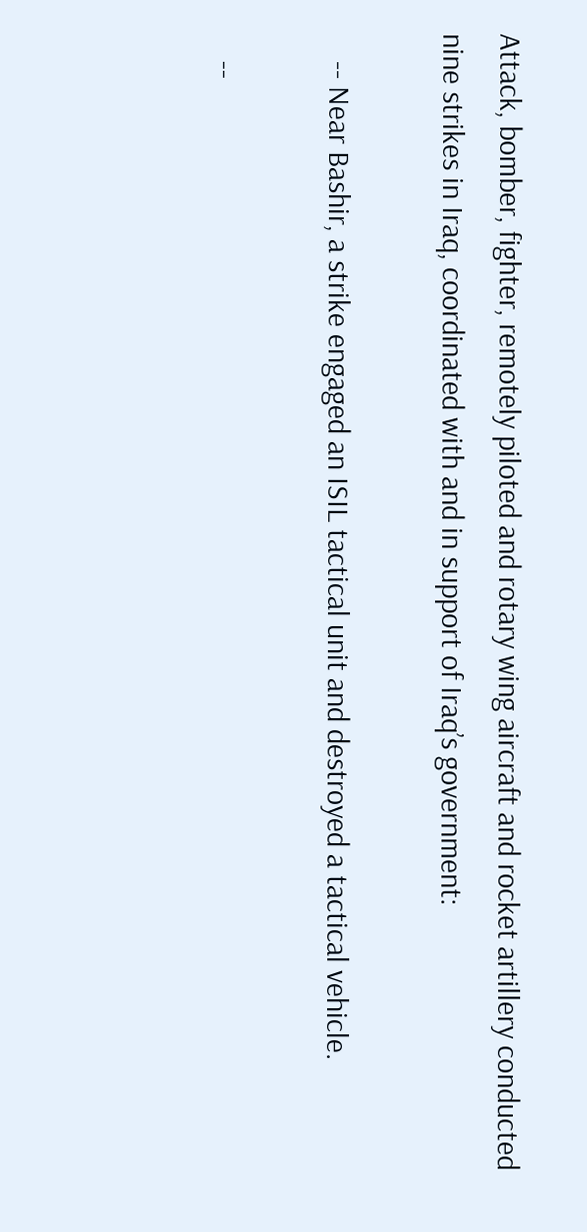Attack, bomber, fighter, remotely piloted and rotary wing aircraft and rocket artillery conducted nine strikes in Iraq, coordinated with and in support of Iraq’s government:

    -- Near Bashir, a strike engaged an ISIL tactical unit and destroyed a tactical vehicle.

    --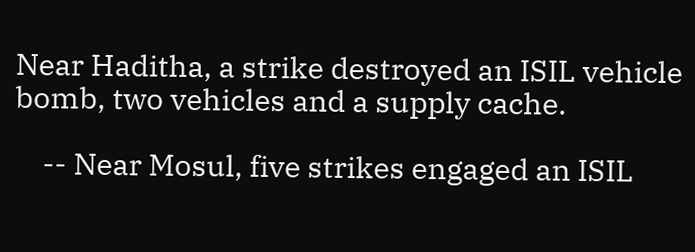Near Haditha, a strike destroyed an ISIL vehicle bomb, two vehicles and a supply cache.

    -- Near Mosul, five strikes engaged an ISIL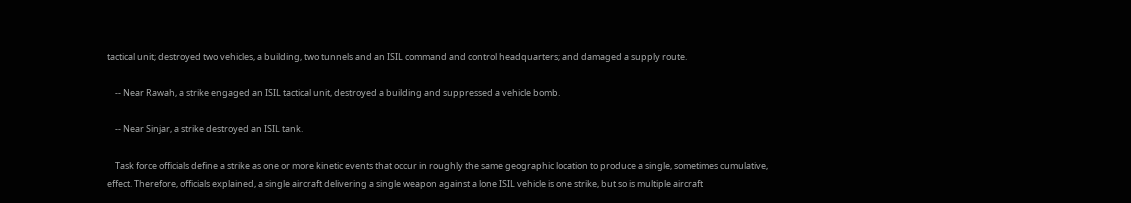tactical unit; destroyed two vehicles, a building, two tunnels and an ISIL command and control headquarters; and damaged a supply route.

    -- Near Rawah, a strike engaged an ISIL tactical unit, destroyed a building and suppressed a vehicle bomb.

    -- Near Sinjar, a strike destroyed an ISIL tank.

    Task force officials define a strike as one or more kinetic events that occur in roughly the same geographic location to produce a single, sometimes cumulative, effect. Therefore, officials explained, a single aircraft delivering a single weapon against a lone ISIL vehicle is one strike, but so is multiple aircraft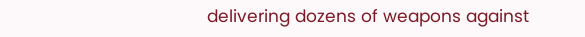delivering dozens of weapons against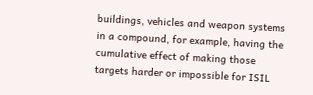buildings, vehicles and weapon systems in a compound, for example, having the cumulative effect of making those targets harder or impossible for ISIL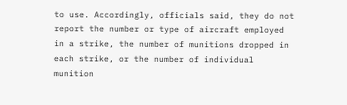to use. Accordingly, officials said, they do not report the number or type of aircraft employed in a strike, the number of munitions dropped in each strike, or the number of individual munition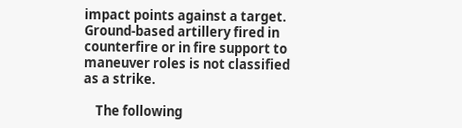impact points against a target. Ground-based artillery fired in counterfire or in fire support to maneuver roles is not classified as a strike.

    The following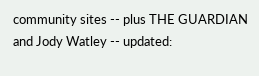community sites -- plus THE GUARDIAN and Jody Watley -- updated: